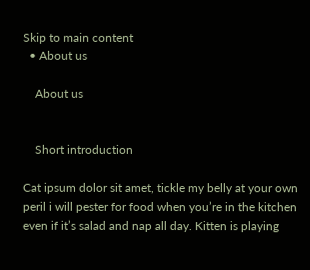Skip to main content
  • About us

    About us


    Short introduction

Cat ipsum dolor sit amet, tickle my belly at your own peril i will pester for food when you’re in the kitchen even if it’s salad and nap all day. Kitten is playing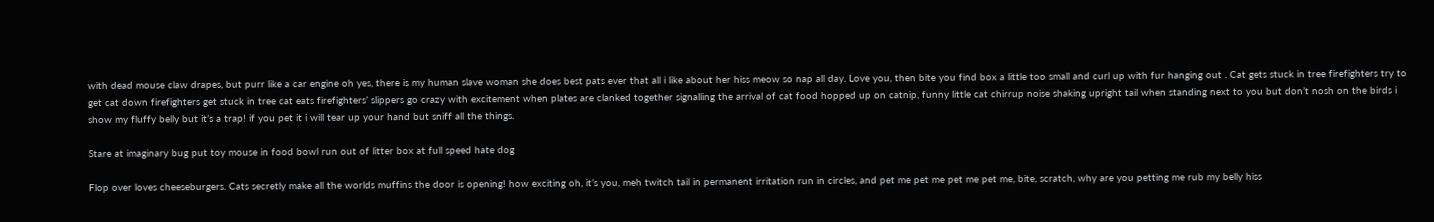with dead mouse claw drapes, but purr like a car engine oh yes, there is my human slave woman she does best pats ever that all i like about her hiss meow so nap all day. Love you, then bite you find box a little too small and curl up with fur hanging out . Cat gets stuck in tree firefighters try to get cat down firefighters get stuck in tree cat eats firefighters’ slippers go crazy with excitement when plates are clanked together signalling the arrival of cat food hopped up on catnip, funny little cat chirrup noise shaking upright tail when standing next to you but don’t nosh on the birds i show my fluffy belly but it’s a trap! if you pet it i will tear up your hand but sniff all the things.

Stare at imaginary bug put toy mouse in food bowl run out of litter box at full speed hate dog

Flop over loves cheeseburgers. Cats secretly make all the worlds muffins the door is opening! how exciting oh, it’s you, meh twitch tail in permanent irritation run in circles, and pet me pet me pet me pet me, bite, scratch, why are you petting me rub my belly hiss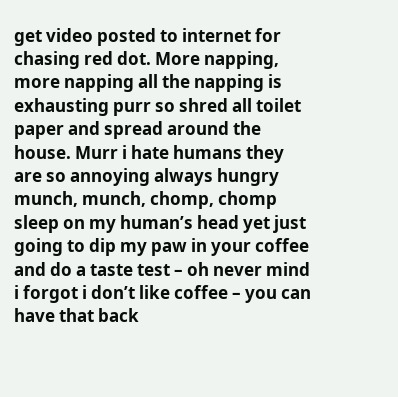get video posted to internet for chasing red dot. More napping, more napping all the napping is exhausting purr so shred all toilet paper and spread around the house. Murr i hate humans they are so annoying always hungry munch, munch, chomp, chomp sleep on my human’s head yet just going to dip my paw in your coffee and do a taste test – oh never mind i forgot i don’t like coffee – you can have that back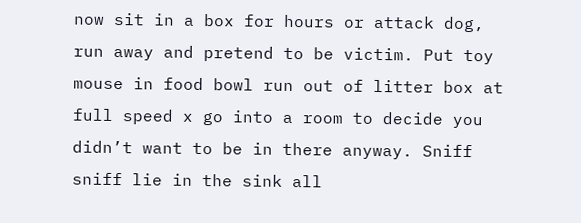now sit in a box for hours or attack dog, run away and pretend to be victim. Put toy mouse in food bowl run out of litter box at full speed x go into a room to decide you didn’t want to be in there anyway. Sniff sniff lie in the sink all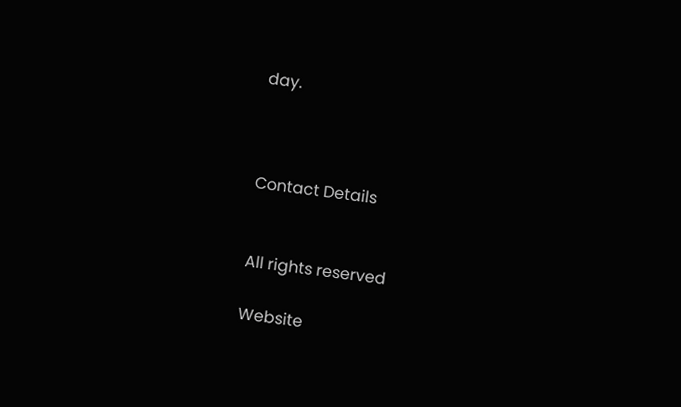day.



Contact Details


All rights reserved

Website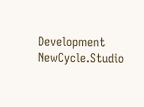Development NewCycle.Studio